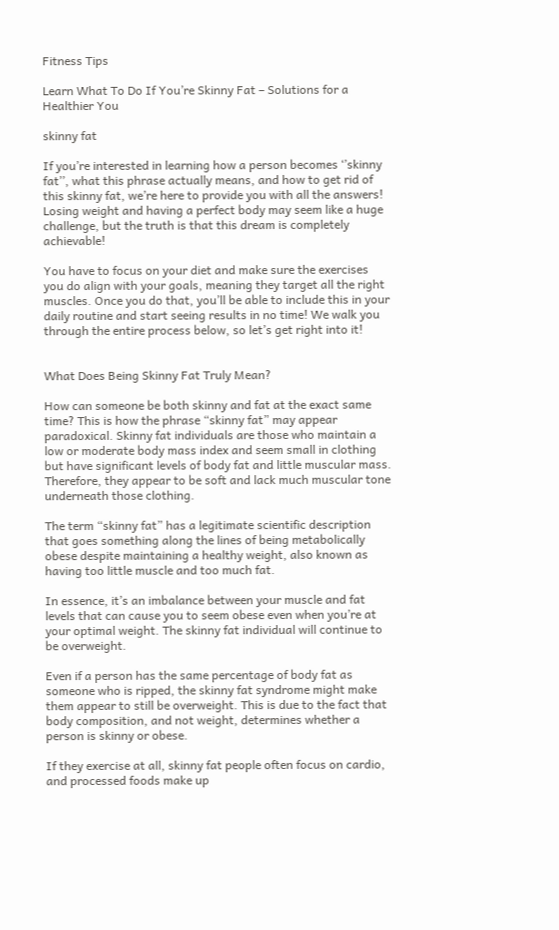Fitness Tips

Learn What To Do If You’re Skinny Fat – Solutions for a Healthier You

skinny fat

If you’re interested in learning how a person becomes ‘’skinny fat’’, what this phrase actually means, and how to get rid of this skinny fat, we’re here to provide you with all the answers! Losing weight and having a perfect body may seem like a huge challenge, but the truth is that this dream is completely achievable!

You have to focus on your diet and make sure the exercises you do align with your goals, meaning they target all the right muscles. Once you do that, you’ll be able to include this in your daily routine and start seeing results in no time! We walk you through the entire process below, so let’s get right into it!


What Does Being Skinny Fat Truly Mean?

How can someone be both skinny and fat at the exact same time? This is how the phrase “skinny fat” may appear paradoxical. Skinny fat individuals are those who maintain a low or moderate body mass index and seem small in clothing but have significant levels of body fat and little muscular mass. Therefore, they appear to be soft and lack much muscular tone underneath those clothing.

The term “skinny fat” has a legitimate scientific description that goes something along the lines of being metabolically obese despite maintaining a healthy weight, also known as having too little muscle and too much fat.

In essence, it’s an imbalance between your muscle and fat levels that can cause you to seem obese even when you’re at your optimal weight. The skinny fat individual will continue to be overweight.

Even if a person has the same percentage of body fat as someone who is ripped, the skinny fat syndrome might make them appear to still be overweight. This is due to the fact that body composition, and not weight, determines whether a person is skinny or obese.

If they exercise at all, skinny fat people often focus on cardio, and processed foods make up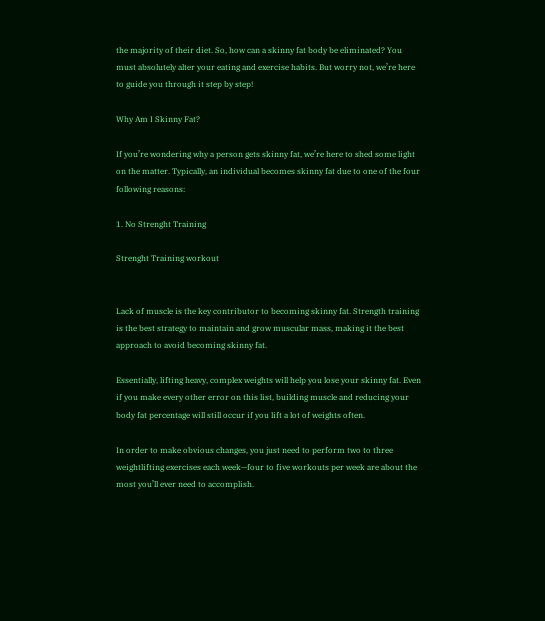the majority of their diet. So, how can a skinny fat body be eliminated? You must absolutely alter your eating and exercise habits. But worry not, we’re here to guide you through it step by step!

Why Am I Skinny Fat?

If you’re wondering why a person gets skinny fat, we’re here to shed some light on the matter. Typically, an individual becomes skinny fat due to one of the four following reasons:

1. No Strenght Training

Strenght Training workout


Lack of muscle is the key contributor to becoming skinny fat. Strength training is the best strategy to maintain and grow muscular mass, making it the best approach to avoid becoming skinny fat.

Essentially, lifting heavy, complex weights will help you lose your skinny fat. Even if you make every other error on this list, building muscle and reducing your body fat percentage will still occur if you lift a lot of weights often.

In order to make obvious changes, you just need to perform two to three weightlifting exercises each week—four to five workouts per week are about the most you’ll ever need to accomplish.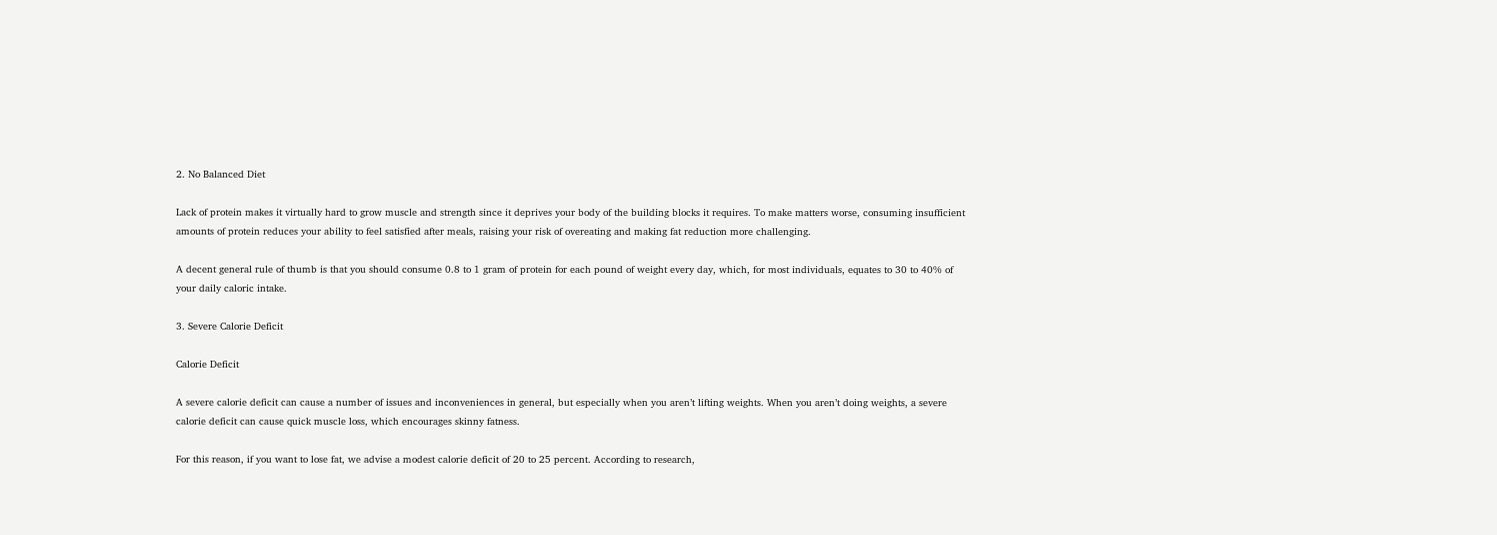2. No Balanced Diet

Lack of protein makes it virtually hard to grow muscle and strength since it deprives your body of the building blocks it requires. To make matters worse, consuming insufficient amounts of protein reduces your ability to feel satisfied after meals, raising your risk of overeating and making fat reduction more challenging.

A decent general rule of thumb is that you should consume 0.8 to 1 gram of protein for each pound of weight every day, which, for most individuals, equates to 30 to 40% of your daily caloric intake.

3. Severe Calorie Deficit

Calorie Deficit

A severe calorie deficit can cause a number of issues and inconveniences in general, but especially when you aren’t lifting weights. When you aren’t doing weights, a severe calorie deficit can cause quick muscle loss, which encourages skinny fatness.

For this reason, if you want to lose fat, we advise a modest calorie deficit of 20 to 25 percent. According to research,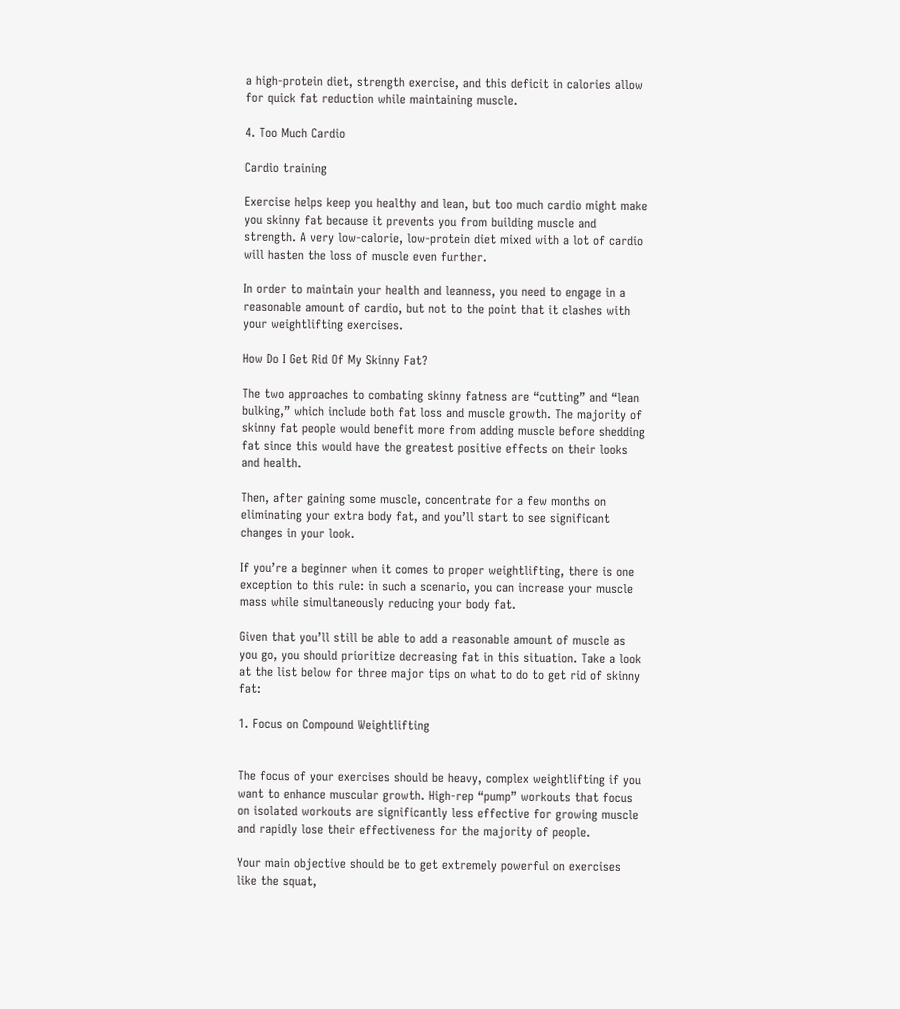a high-protein diet, strength exercise, and this deficit in calories allow for quick fat reduction while maintaining muscle.

4. Too Much Cardio

Cardio training

Exercise helps keep you healthy and lean, but too much cardio might make you skinny fat because it prevents you from building muscle and strength. A very low-calorie, low-protein diet mixed with a lot of cardio will hasten the loss of muscle even further.

In order to maintain your health and leanness, you need to engage in a reasonable amount of cardio, but not to the point that it clashes with your weightlifting exercises.

How Do I Get Rid Of My Skinny Fat?

The two approaches to combating skinny fatness are “cutting” and “lean bulking,” which include both fat loss and muscle growth. The majority of skinny fat people would benefit more from adding muscle before shedding fat since this would have the greatest positive effects on their looks and health.

Then, after gaining some muscle, concentrate for a few months on eliminating your extra body fat, and you’ll start to see significant changes in your look.

If you’re a beginner when it comes to proper weightlifting, there is one exception to this rule: in such a scenario, you can increase your muscle mass while simultaneously reducing your body fat.

Given that you’ll still be able to add a reasonable amount of muscle as you go, you should prioritize decreasing fat in this situation. Take a look at the list below for three major tips on what to do to get rid of skinny fat:

1. Focus on Compound Weightlifting


The focus of your exercises should be heavy, complex weightlifting if you want to enhance muscular growth. High-rep “pump” workouts that focus on isolated workouts are significantly less effective for growing muscle and rapidly lose their effectiveness for the majority of people.

Your main objective should be to get extremely powerful on exercises like the squat,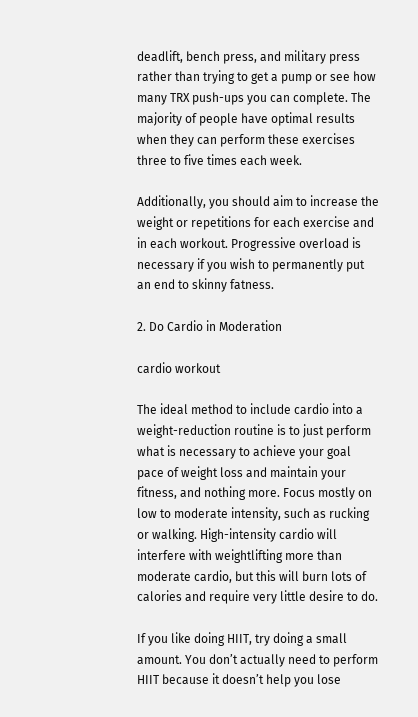deadlift, bench press, and military press rather than trying to get a pump or see how many TRX push-ups you can complete. The majority of people have optimal results when they can perform these exercises three to five times each week.

Additionally, you should aim to increase the weight or repetitions for each exercise and in each workout. Progressive overload is necessary if you wish to permanently put an end to skinny fatness.

2. Do Cardio in Moderation

cardio workout

The ideal method to include cardio into a weight-reduction routine is to just perform what is necessary to achieve your goal pace of weight loss and maintain your fitness, and nothing more. Focus mostly on low to moderate intensity, such as rucking or walking. High-intensity cardio will interfere with weightlifting more than moderate cardio, but this will burn lots of calories and require very little desire to do.

If you like doing HIIT, try doing a small amount. You don’t actually need to perform HIIT because it doesn’t help you lose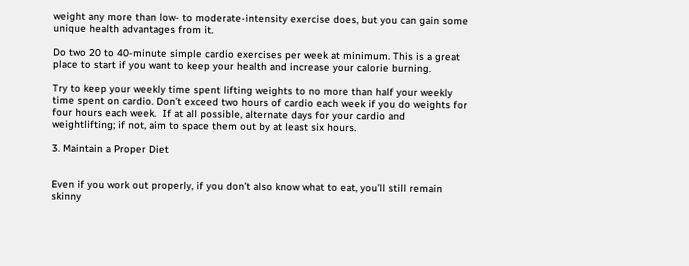weight any more than low- to moderate-intensity exercise does, but you can gain some unique health advantages from it.

Do two 20 to 40-minute simple cardio exercises per week at minimum. This is a great place to start if you want to keep your health and increase your calorie burning.

Try to keep your weekly time spent lifting weights to no more than half your weekly time spent on cardio. Don’t exceed two hours of cardio each week if you do weights for four hours each week.  If at all possible, alternate days for your cardio and weightlifting; if not, aim to space them out by at least six hours.

3. Maintain a Proper Diet


Even if you work out properly, if you don’t also know what to eat, you’ll still remain skinny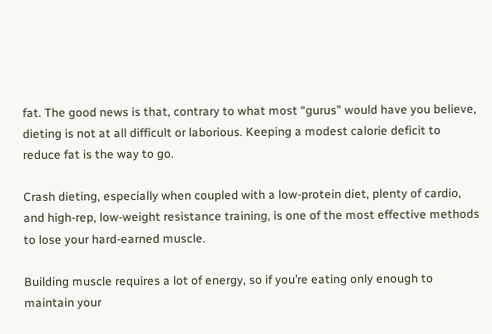fat. The good news is that, contrary to what most “gurus” would have you believe, dieting is not at all difficult or laborious. Keeping a modest calorie deficit to reduce fat is the way to go.

Crash dieting, especially when coupled with a low-protein diet, plenty of cardio, and high-rep, low-weight resistance training, is one of the most effective methods to lose your hard-earned muscle.

Building muscle requires a lot of energy, so if you’re eating only enough to maintain your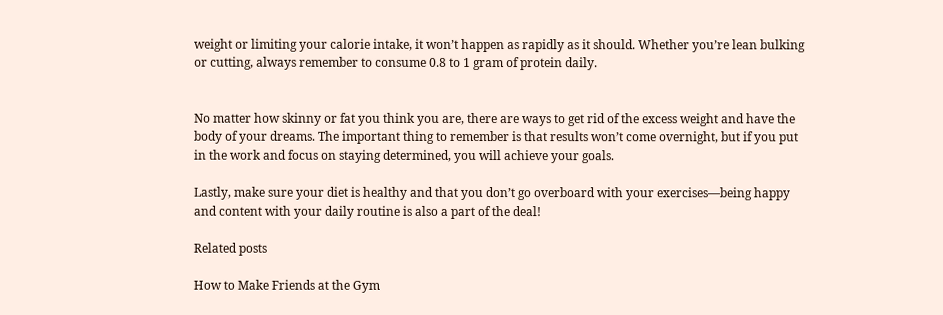weight or limiting your calorie intake, it won’t happen as rapidly as it should. Whether you’re lean bulking or cutting, always remember to consume 0.8 to 1 gram of protein daily.


No matter how skinny or fat you think you are, there are ways to get rid of the excess weight and have the body of your dreams. The important thing to remember is that results won’t come overnight, but if you put in the work and focus on staying determined, you will achieve your goals.

Lastly, make sure your diet is healthy and that you don’t go overboard with your exercises—being happy and content with your daily routine is also a part of the deal!

Related posts

How to Make Friends at the Gym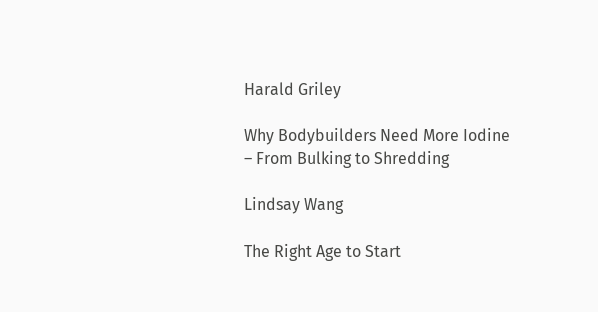Harald Griley

Why Bodybuilders Need More Iodine – From Bulking to Shredding

Lindsay Wang

The Right Age to Start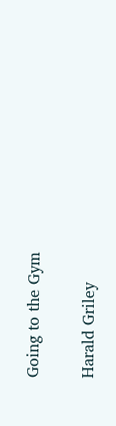Going to the Gym

Harald Griley